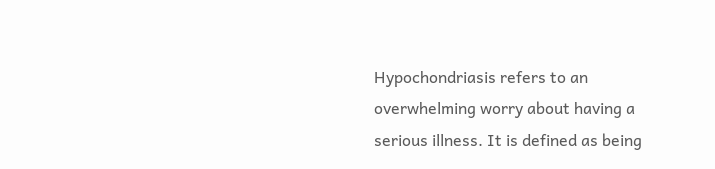Hypochondriasis refers to an overwhelming worry about having a serious illness. It is defined as being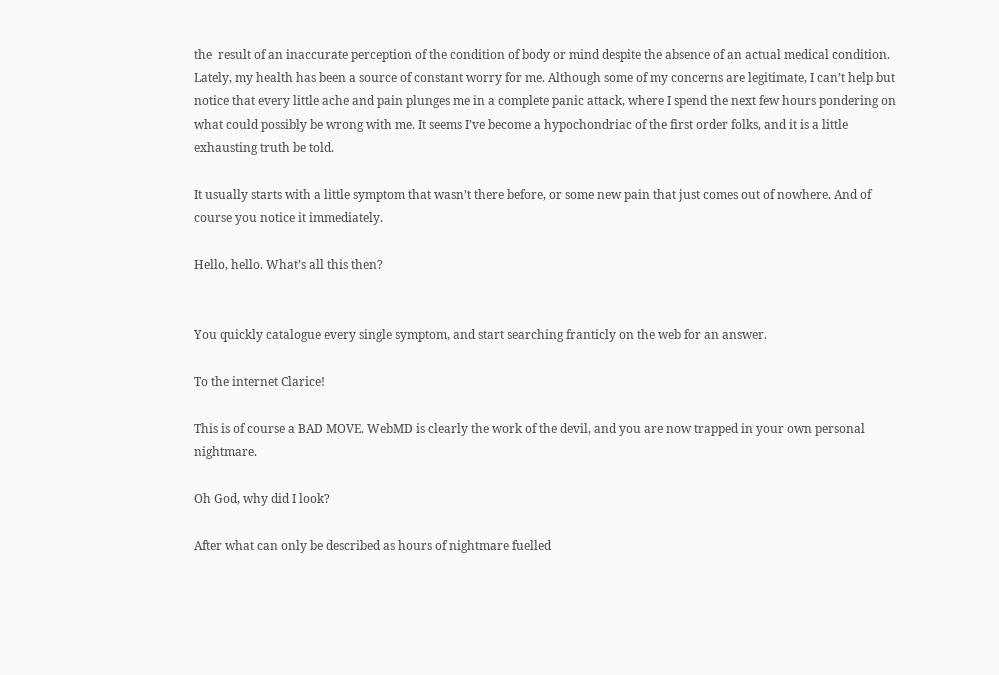the  result of an inaccurate perception of the condition of body or mind despite the absence of an actual medical condition. Lately, my health has been a source of constant worry for me. Although some of my concerns are legitimate, I can’t help but notice that every little ache and pain plunges me in a complete panic attack, where I spend the next few hours pondering on what could possibly be wrong with me. It seems I’ve become a hypochondriac of the first order folks, and it is a little exhausting truth be told.

It usually starts with a little symptom that wasn’t there before, or some new pain that just comes out of nowhere. And of course you notice it immediately.

Hello, hello. What’s all this then?


You quickly catalogue every single symptom, and start searching franticly on the web for an answer.

To the internet Clarice!

This is of course a BAD MOVE. WebMD is clearly the work of the devil, and you are now trapped in your own personal nightmare.

Oh God, why did I look?

After what can only be described as hours of nightmare fuelled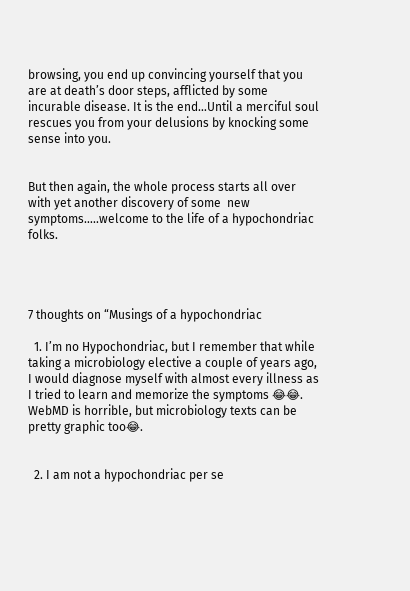browsing, you end up convincing yourself that you are at death’s door steps, afflicted by some incurable disease. It is the end…Until a merciful soul rescues you from your delusions by knocking some sense into you.


But then again, the whole process starts all over with yet another discovery of some  new symptoms…..welcome to the life of a hypochondriac folks.




7 thoughts on “Musings of a hypochondriac

  1. I’m no Hypochondriac, but I remember that while taking a microbiology elective a couple of years ago, I would diagnose myself with almost every illness as I tried to learn and memorize the symptoms 😂😂. WebMD is horrible, but microbiology texts can be pretty graphic too😂.


  2. I am not a hypochondriac per se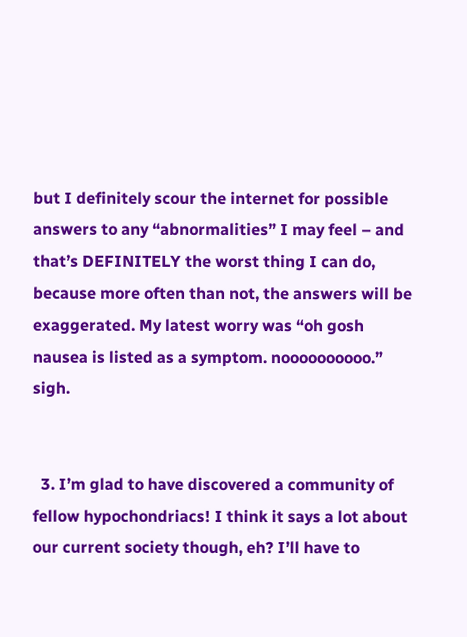but I definitely scour the internet for possible answers to any “abnormalities” I may feel – and that’s DEFINITELY the worst thing I can do, because more often than not, the answers will be exaggerated. My latest worry was “oh gosh nausea is listed as a symptom. noooooooooo.” sigh.


  3. I’m glad to have discovered a community of fellow hypochondriacs! I think it says a lot about our current society though, eh? I’ll have to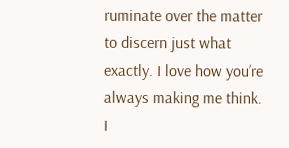ruminate over the matter to discern just what exactly. I love how you’re always making me think. I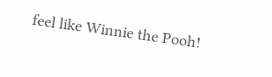feel like Winnie the Pooh!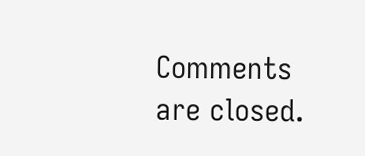Comments are closed.